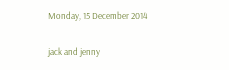Monday, 15 December 2014

jack and jenny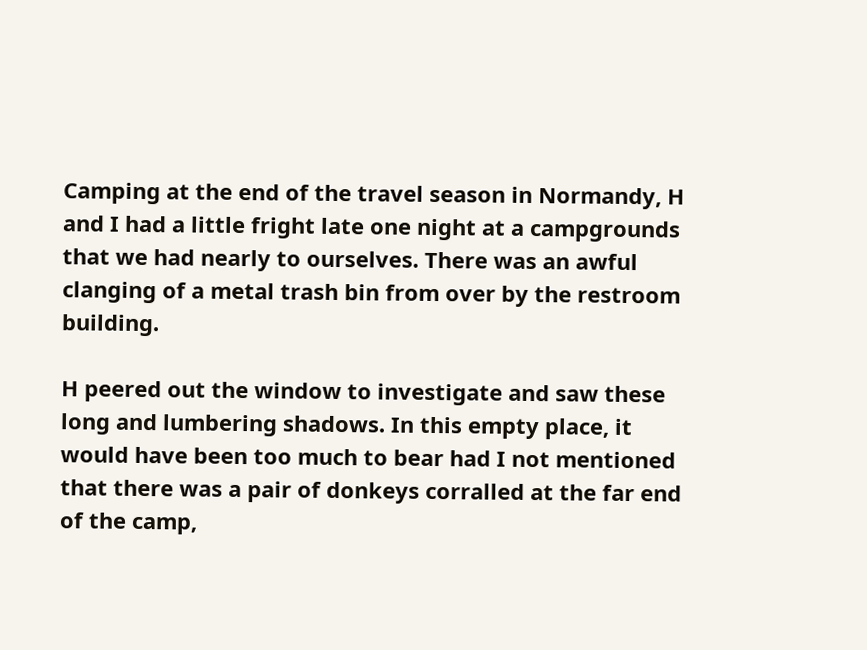Camping at the end of the travel season in Normandy, H and I had a little fright late one night at a campgrounds that we had nearly to ourselves. There was an awful clanging of a metal trash bin from over by the restroom building.

H peered out the window to investigate and saw these long and lumbering shadows. In this empty place, it would have been too much to bear had I not mentioned that there was a pair of donkeys corralled at the far end of the camp,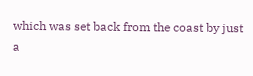which was set back from the coast by just a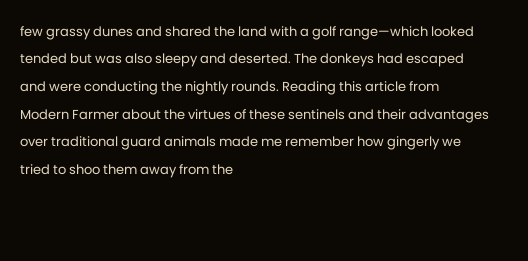few grassy dunes and shared the land with a golf range—which looked tended but was also sleepy and deserted. The donkeys had escaped and were conducting the nightly rounds. Reading this article from Modern Farmer about the virtues of these sentinels and their advantages over traditional guard animals made me remember how gingerly we tried to shoo them away from the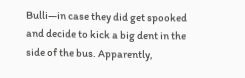Bulli—in case they did get spooked and decide to kick a big dent in the side of the bus. Apparently,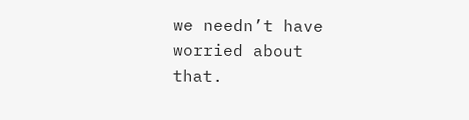we needn’t have worried about that.